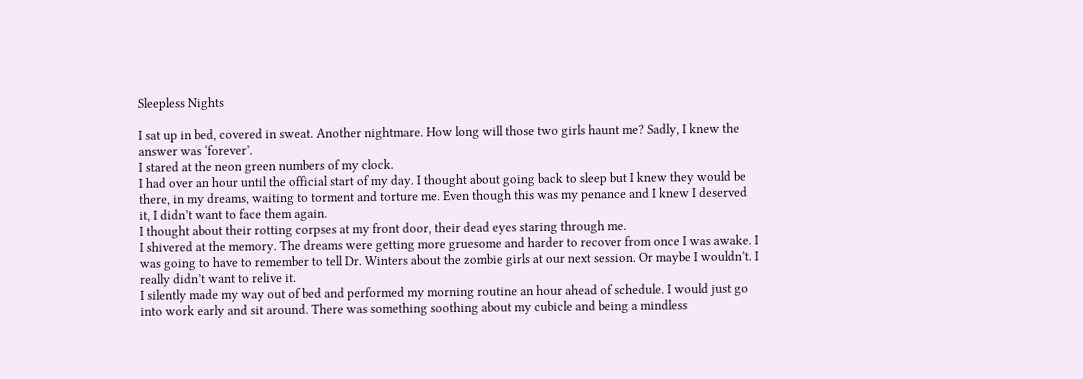Sleepless Nights

I sat up in bed, covered in sweat. Another nightmare. How long will those two girls haunt me? Sadly, I knew the answer was ‘forever’.
I stared at the neon green numbers of my clock.
I had over an hour until the official start of my day. I thought about going back to sleep but I knew they would be there, in my dreams, waiting to torment and torture me. Even though this was my penance and I knew I deserved it, I didn’t want to face them again.
I thought about their rotting corpses at my front door, their dead eyes staring through me.
I shivered at the memory. The dreams were getting more gruesome and harder to recover from once I was awake. I was going to have to remember to tell Dr. Winters about the zombie girls at our next session. Or maybe I wouldn’t. I really didn’t want to relive it.
I silently made my way out of bed and performed my morning routine an hour ahead of schedule. I would just go into work early and sit around. There was something soothing about my cubicle and being a mindless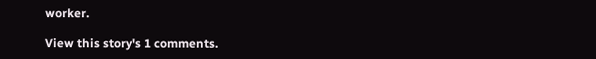worker.

View this story's 1 comments.